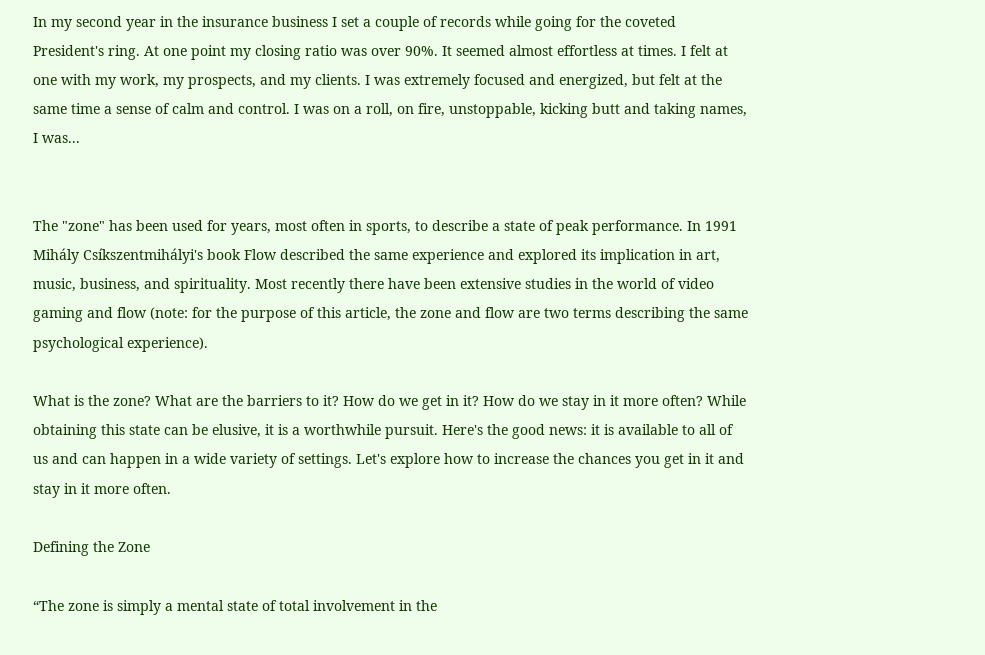In my second year in the insurance business I set a couple of records while going for the coveted President's ring. At one point my closing ratio was over 90%. It seemed almost effortless at times. I felt at one with my work, my prospects, and my clients. I was extremely focused and energized, but felt at the same time a sense of calm and control. I was on a roll, on fire, unstoppable, kicking butt and taking names, I was...


The "zone" has been used for years, most often in sports, to describe a state of peak performance. In 1991 Mihály Csíkszentmihályi's book Flow described the same experience and explored its implication in art, music, business, and spirituality. Most recently there have been extensive studies in the world of video gaming and flow (note: for the purpose of this article, the zone and flow are two terms describing the same psychological experience).

What is the zone? What are the barriers to it? How do we get in it? How do we stay in it more often? While obtaining this state can be elusive, it is a worthwhile pursuit. Here's the good news: it is available to all of us and can happen in a wide variety of settings. Let's explore how to increase the chances you get in it and stay in it more often.

Defining the Zone

“The zone is simply a mental state of total involvement in the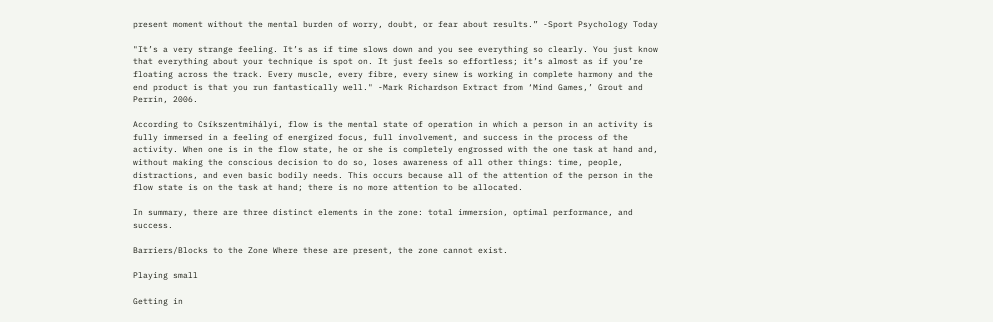present moment without the mental burden of worry, doubt, or fear about results.” -Sport Psychology Today

"It’s a very strange feeling. It’s as if time slows down and you see everything so clearly. You just know that everything about your technique is spot on. It just feels so effortless; it’s almost as if you’re floating across the track. Every muscle, every fibre, every sinew is working in complete harmony and the end product is that you run fantastically well." -Mark Richardson Extract from ‘Mind Games,’ Grout and Perrin, 2006.

According to Csíkszentmihályi, flow is the mental state of operation in which a person in an activity is fully immersed in a feeling of energized focus, full involvement, and success in the process of the activity. When one is in the flow state, he or she is completely engrossed with the one task at hand and, without making the conscious decision to do so, loses awareness of all other things: time, people, distractions, and even basic bodily needs. This occurs because all of the attention of the person in the flow state is on the task at hand; there is no more attention to be allocated.

In summary, there are three distinct elements in the zone: total immersion, optimal performance, and success.

Barriers/Blocks to the Zone Where these are present, the zone cannot exist.

Playing small

Getting in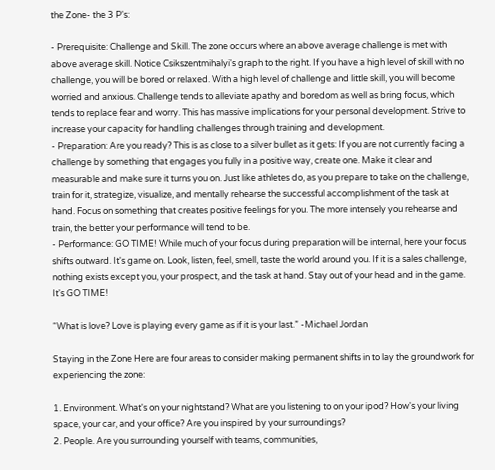the Zone- the 3 P's:

- Prerequisite: Challenge and Skill. The zone occurs where an above average challenge is met with above average skill. Notice Csikszentmihalyi's graph to the right. If you have a high level of skill with no challenge, you will be bored or relaxed. With a high level of challenge and little skill, you will become worried and anxious. Challenge tends to alleviate apathy and boredom as well as bring focus, which tends to replace fear and worry. This has massive implications for your personal development. Strive to increase your capacity for handling challenges through training and development.
- Preparation: Are you ready? This is as close to a silver bullet as it gets: If you are not currently facing a challenge by something that engages you fully in a positive way, create one. Make it clear and measurable and make sure it turns you on. Just like athletes do, as you prepare to take on the challenge, train for it, strategize, visualize, and mentally rehearse the successful accomplishment of the task at hand. Focus on something that creates positive feelings for you. The more intensely you rehearse and train, the better your performance will tend to be.
- Performance: GO TIME! While much of your focus during preparation will be internal, here your focus shifts outward. It's game on. Look, listen, feel, smell, taste the world around you. If it is a sales challenge, nothing exists except you, your prospect, and the task at hand. Stay out of your head and in the game. It's GO TIME!

“What is love? Love is playing every game as if it is your last.” -Michael Jordan

Staying in the Zone Here are four areas to consider making permanent shifts in to lay the groundwork for experiencing the zone:

1. Environment. What's on your nightstand? What are you listening to on your ipod? How's your living space, your car, and your office? Are you inspired by your surroundings?
2. People. Are you surrounding yourself with teams, communities,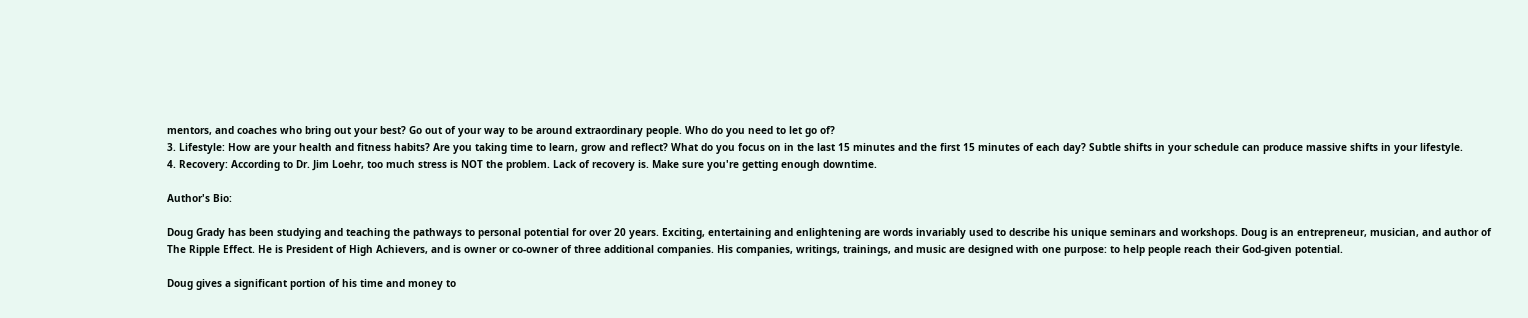mentors, and coaches who bring out your best? Go out of your way to be around extraordinary people. Who do you need to let go of?
3. Lifestyle: How are your health and fitness habits? Are you taking time to learn, grow and reflect? What do you focus on in the last 15 minutes and the first 15 minutes of each day? Subtle shifts in your schedule can produce massive shifts in your lifestyle.
4. Recovery: According to Dr. Jim Loehr, too much stress is NOT the problem. Lack of recovery is. Make sure you're getting enough downtime.

Author's Bio:

Doug Grady has been studying and teaching the pathways to personal potential for over 20 years. Exciting, entertaining and enlightening are words invariably used to describe his unique seminars and workshops. Doug is an entrepreneur, musician, and author of The Ripple Effect. He is President of High Achievers, and is owner or co-owner of three additional companies. His companies, writings, trainings, and music are designed with one purpose: to help people reach their God-given potential.

Doug gives a significant portion of his time and money to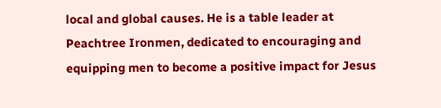local and global causes. He is a table leader at Peachtree Ironmen, dedicated to encouraging and equipping men to become a positive impact for Jesus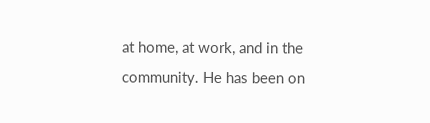at home, at work, and in the community. He has been on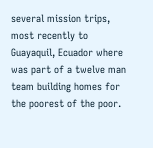several mission trips, most recently to Guayaquil, Ecuador where was part of a twelve man team building homes for the poorest of the poor.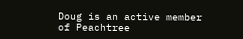Doug is an active member of Peachtree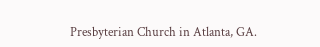Presbyterian Church in Atlanta, GA.